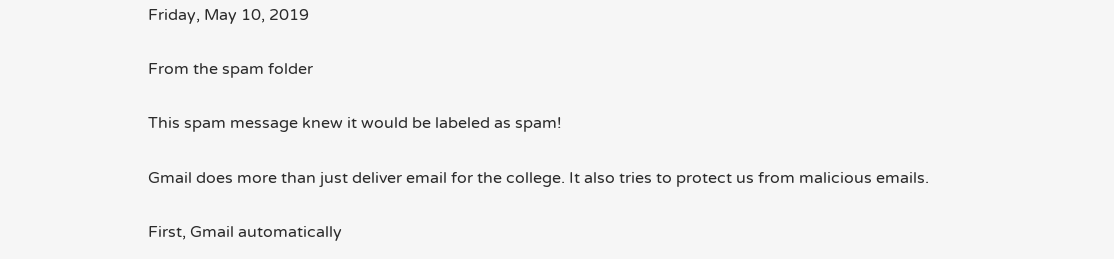Friday, May 10, 2019

From the spam folder

This spam message knew it would be labeled as spam!

Gmail does more than just deliver email for the college. It also tries to protect us from malicious emails.

First, Gmail automatically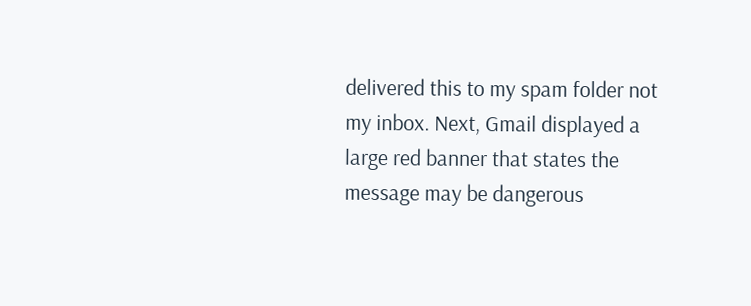delivered this to my spam folder not my inbox. Next, Gmail displayed a large red banner that states the message may be dangerous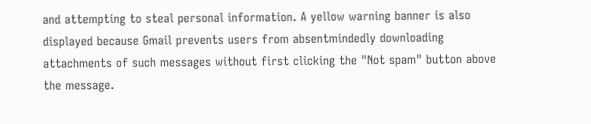and attempting to steal personal information. A yellow warning banner is also displayed because Gmail prevents users from absentmindedly downloading attachments of such messages without first clicking the "Not spam" button above the message.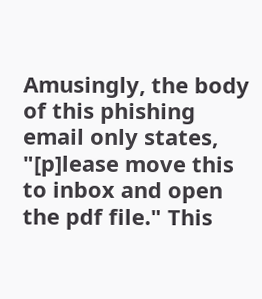Amusingly, the body of this phishing email only states, "[p]lease move this to inbox and open the pdf file." This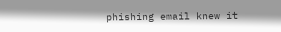phishing email knew it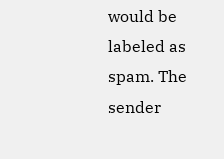would be labeled as spam. The sender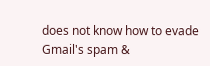does not know how to evade Gmail's spam &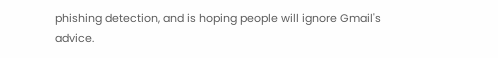phishing detection, and is hoping people will ignore Gmail's advice.